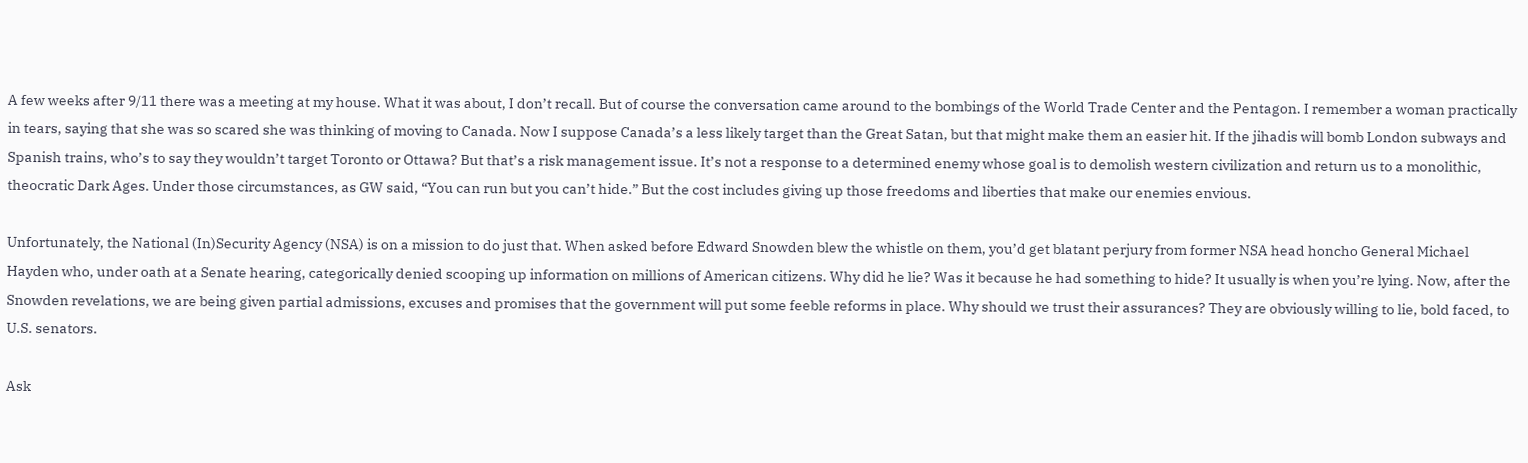A few weeks after 9/11 there was a meeting at my house. What it was about, I don’t recall. But of course the conversation came around to the bombings of the World Trade Center and the Pentagon. I remember a woman practically in tears, saying that she was so scared she was thinking of moving to Canada. Now I suppose Canada’s a less likely target than the Great Satan, but that might make them an easier hit. If the jihadis will bomb London subways and Spanish trains, who’s to say they wouldn’t target Toronto or Ottawa? But that’s a risk management issue. It’s not a response to a determined enemy whose goal is to demolish western civilization and return us to a monolithic, theocratic Dark Ages. Under those circumstances, as GW said, “You can run but you can’t hide.” But the cost includes giving up those freedoms and liberties that make our enemies envious.

Unfortunately, the National (In)Security Agency (NSA) is on a mission to do just that. When asked before Edward Snowden blew the whistle on them, you’d get blatant perjury from former NSA head honcho General Michael Hayden who, under oath at a Senate hearing, categorically denied scooping up information on millions of American citizens. Why did he lie? Was it because he had something to hide? It usually is when you’re lying. Now, after the Snowden revelations, we are being given partial admissions, excuses and promises that the government will put some feeble reforms in place. Why should we trust their assurances? They are obviously willing to lie, bold faced, to U.S. senators.

Ask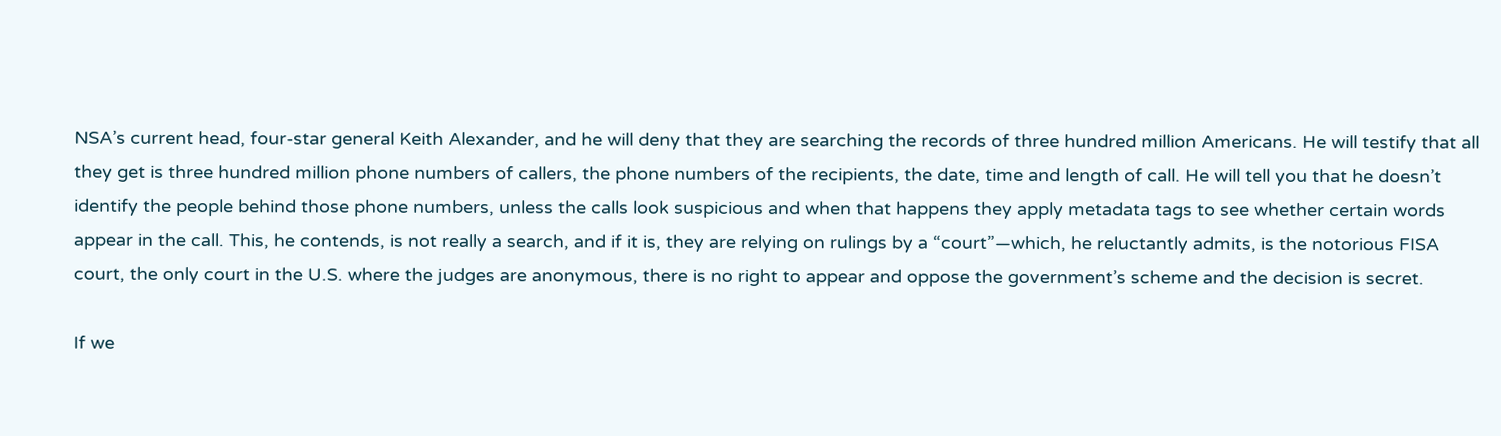NSA’s current head, four-star general Keith Alexander, and he will deny that they are searching the records of three hundred million Americans. He will testify that all they get is three hundred million phone numbers of callers, the phone numbers of the recipients, the date, time and length of call. He will tell you that he doesn’t identify the people behind those phone numbers, unless the calls look suspicious and when that happens they apply metadata tags to see whether certain words appear in the call. This, he contends, is not really a search, and if it is, they are relying on rulings by a “court”—which, he reluctantly admits, is the notorious FISA court, the only court in the U.S. where the judges are anonymous, there is no right to appear and oppose the government’s scheme and the decision is secret.

If we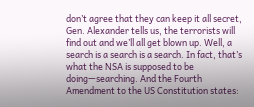don’t agree that they can keep it all secret, Gen. Alexander tells us, the terrorists will find out and we’ll all get blown up. Well, a search is a search is a search. In fact, that’s what the NSA is supposed to be doing—searching. And the Fourth Amendment to the US Constitution states: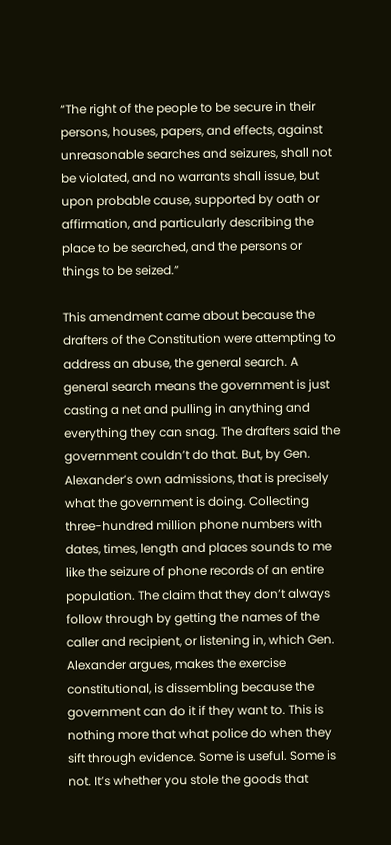“The right of the people to be secure in their persons, houses, papers, and effects, against unreasonable searches and seizures, shall not be violated, and no warrants shall issue, but upon probable cause, supported by oath or affirmation, and particularly describing the place to be searched, and the persons or things to be seized.”

This amendment came about because the drafters of the Constitution were attempting to address an abuse, the general search. A general search means the government is just casting a net and pulling in anything and everything they can snag. The drafters said the government couldn’t do that. But, by Gen. Alexander’s own admissions, that is precisely what the government is doing. Collecting three-hundred million phone numbers with dates, times, length and places sounds to me like the seizure of phone records of an entire population. The claim that they don’t always follow through by getting the names of the caller and recipient, or listening in, which Gen. Alexander argues, makes the exercise constitutional, is dissembling because the government can do it if they want to. This is nothing more that what police do when they sift through evidence. Some is useful. Some is not. It’s whether you stole the goods that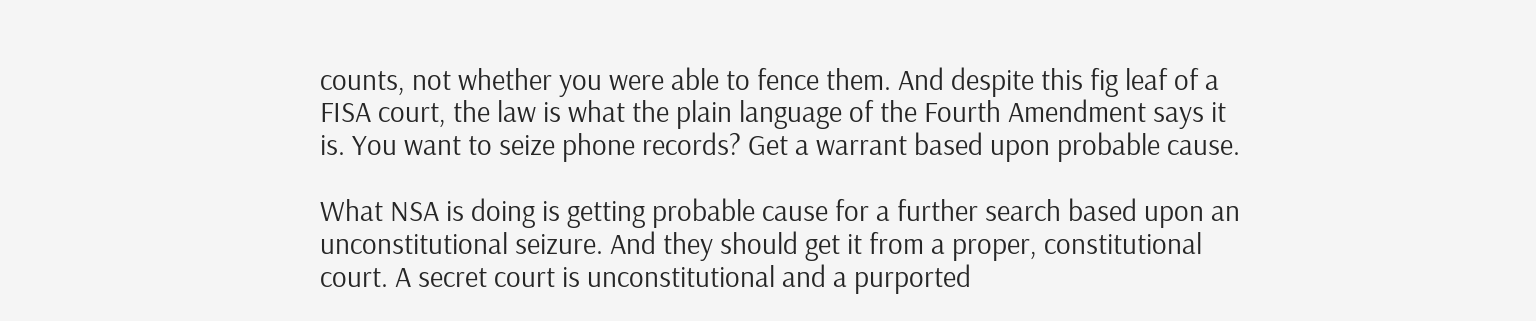counts, not whether you were able to fence them. And despite this fig leaf of a FISA court, the law is what the plain language of the Fourth Amendment says it is. You want to seize phone records? Get a warrant based upon probable cause.

What NSA is doing is getting probable cause for a further search based upon an unconstitutional seizure. And they should get it from a proper, constitutional court. A secret court is unconstitutional and a purported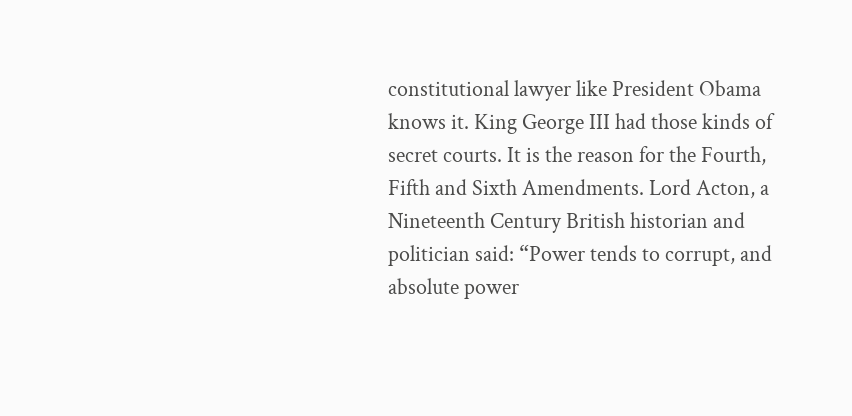constitutional lawyer like President Obama knows it. King George III had those kinds of secret courts. It is the reason for the Fourth, Fifth and Sixth Amendments. Lord Acton, a Nineteenth Century British historian and politician said: “Power tends to corrupt, and absolute power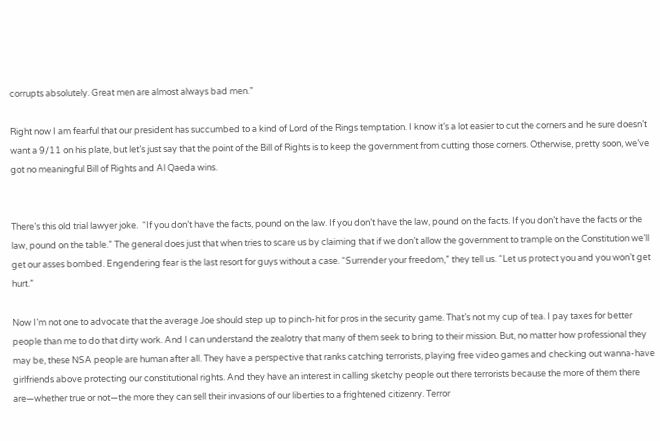corrupts absolutely. Great men are almost always bad men.”

Right now I am fearful that our president has succumbed to a kind of Lord of the Rings temptation. I know it’s a lot easier to cut the corners and he sure doesn’t want a 9/11 on his plate, but let’s just say that the point of the Bill of Rights is to keep the government from cutting those corners. Otherwise, pretty soon, we’ve got no meaningful Bill of Rights and Al Qaeda wins.


There’s this old trial lawyer joke.  “If you don’t have the facts, pound on the law. If you don’t have the law, pound on the facts. If you don’t have the facts or the law, pound on the table.” The general does just that when tries to scare us by claiming that if we don’t allow the government to trample on the Constitution we’ll get our asses bombed. Engendering fear is the last resort for guys without a case. “Surrender your freedom,” they tell us. “Let us protect you and you won’t get hurt.”

Now I’m not one to advocate that the average Joe should step up to pinch-hit for pros in the security game. That’s not my cup of tea. I pay taxes for better people than me to do that dirty work. And I can understand the zealotry that many of them seek to bring to their mission. But, no matter how professional they may be, these NSA people are human after all. They have a perspective that ranks catching terrorists, playing free video games and checking out wanna-have girlfriends above protecting our constitutional rights. And they have an interest in calling sketchy people out there terrorists because the more of them there are—whether true or not—the more they can sell their invasions of our liberties to a frightened citizenry. Terror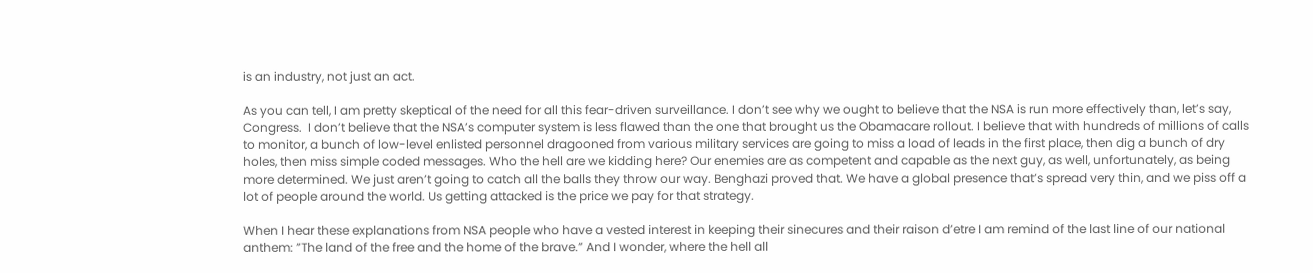is an industry, not just an act.

As you can tell, I am pretty skeptical of the need for all this fear-driven surveillance. I don’t see why we ought to believe that the NSA is run more effectively than, let’s say, Congress.  I don’t believe that the NSA’s computer system is less flawed than the one that brought us the Obamacare rollout. I believe that with hundreds of millions of calls to monitor, a bunch of low-level enlisted personnel dragooned from various military services are going to miss a load of leads in the first place, then dig a bunch of dry holes, then miss simple coded messages. Who the hell are we kidding here? Our enemies are as competent and capable as the next guy, as well, unfortunately, as being more determined. We just aren’t going to catch all the balls they throw our way. Benghazi proved that. We have a global presence that’s spread very thin, and we piss off a lot of people around the world. Us getting attacked is the price we pay for that strategy.

When I hear these explanations from NSA people who have a vested interest in keeping their sinecures and their raison d’etre I am remind of the last line of our national anthem: ”The land of the free and the home of the brave.” And I wonder, where the hell all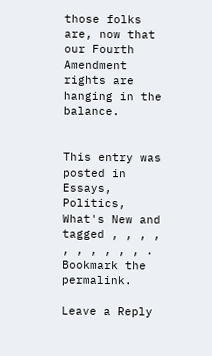those folks are, now that our Fourth Amendment rights are hanging in the balance.


This entry was posted in Essays, Politics, What's New and tagged , , , , , , , , , , . Bookmark the permalink.

Leave a Reply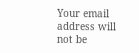Your email address will not be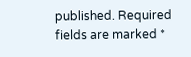published. Required fields are marked *